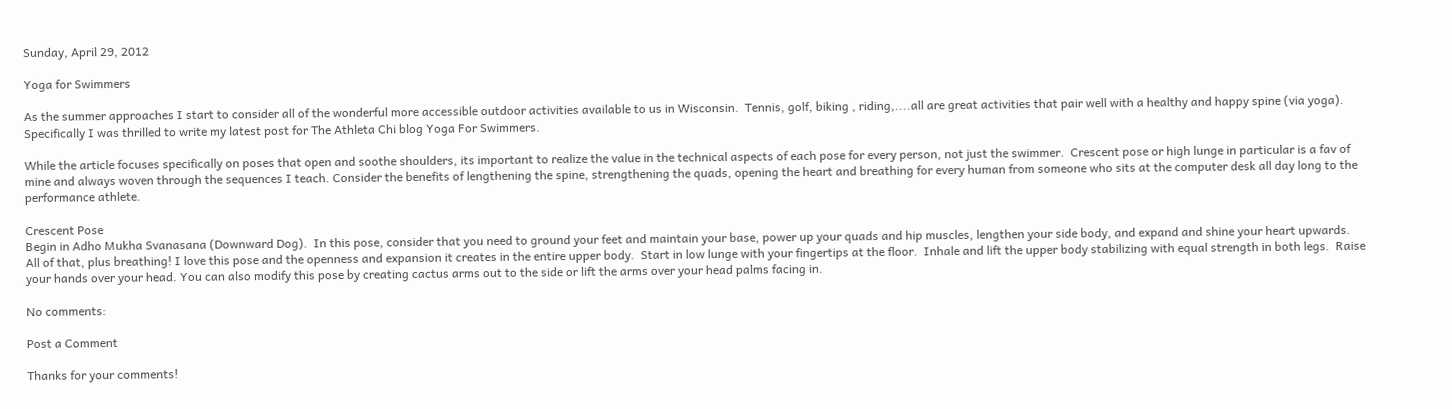Sunday, April 29, 2012

Yoga for Swimmers

As the summer approaches I start to consider all of the wonderful more accessible outdoor activities available to us in Wisconsin.  Tennis, golf, biking , riding,....all are great activities that pair well with a healthy and happy spine (via yoga).  Specifically I was thrilled to write my latest post for The Athleta Chi blog Yoga For Swimmers.

While the article focuses specifically on poses that open and soothe shoulders, its important to realize the value in the technical aspects of each pose for every person, not just the swimmer.  Crescent pose or high lunge in particular is a fav of mine and always woven through the sequences I teach. Consider the benefits of lengthening the spine, strengthening the quads, opening the heart and breathing for every human from someone who sits at the computer desk all day long to the performance athlete.

Crescent Pose
Begin in Adho Mukha Svanasana (Downward Dog).  In this pose, consider that you need to ground your feet and maintain your base, power up your quads and hip muscles, lengthen your side body, and expand and shine your heart upwards.  All of that, plus breathing! I love this pose and the openness and expansion it creates in the entire upper body.  Start in low lunge with your fingertips at the floor.  Inhale and lift the upper body stabilizing with equal strength in both legs.  Raise your hands over your head. You can also modify this pose by creating cactus arms out to the side or lift the arms over your head palms facing in.

No comments:

Post a Comment

Thanks for your comments!